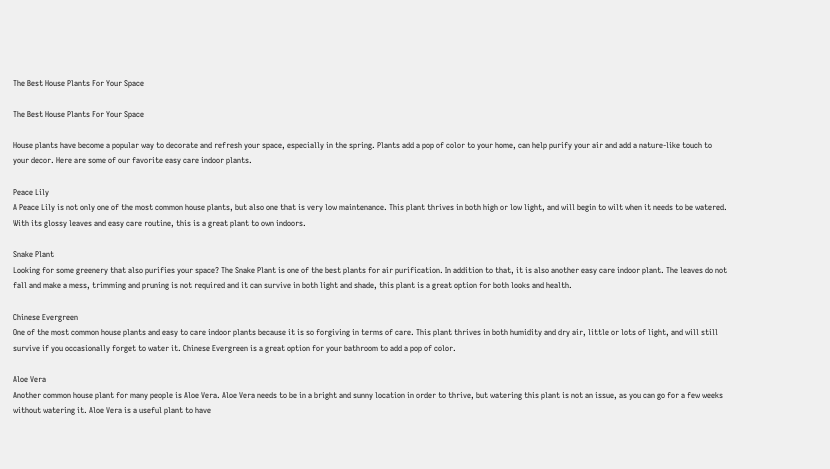The Best House Plants For Your Space

The Best House Plants For Your Space

House plants have become a popular way to decorate and refresh your space, especially in the spring. Plants add a pop of color to your home, can help purify your air and add a nature-like touch to your decor. Here are some of our favorite easy care indoor plants.

Peace Lily
A Peace Lily is not only one of the most common house plants, but also one that is very low maintenance. This plant thrives in both high or low light, and will begin to wilt when it needs to be watered. With its glossy leaves and easy care routine, this is a great plant to own indoors.

Snake Plant
Looking for some greenery that also purifies your space? The Snake Plant is one of the best plants for air purification. In addition to that, it is also another easy care indoor plant. The leaves do not fall and make a mess, trimming and pruning is not required and it can survive in both light and shade, this plant is a great option for both looks and health.

Chinese Evergreen
One of the most common house plants and easy to care indoor plants because it is so forgiving in terms of care. This plant thrives in both humidity and dry air, little or lots of light, and will still survive if you occasionally forget to water it. Chinese Evergreen is a great option for your bathroom to add a pop of color.

Aloe Vera
Another common house plant for many people is Aloe Vera. Aloe Vera needs to be in a bright and sunny location in order to thrive, but watering this plant is not an issue, as you can go for a few weeks without watering it. Aloe Vera is a useful plant to have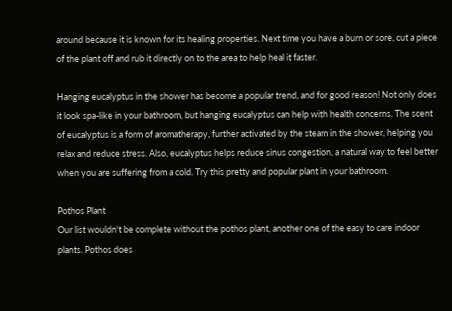around because it is known for its healing properties. Next time you have a burn or sore, cut a piece of the plant off and rub it directly on to the area to help heal it faster.

Hanging eucalyptus in the shower has become a popular trend, and for good reason! Not only does it look spa-like in your bathroom, but hanging eucalyptus can help with health concerns. The scent of eucalyptus is a form of aromatherapy, further activated by the steam in the shower, helping you relax and reduce stress. Also, eucalyptus helps reduce sinus congestion, a natural way to feel better when you are suffering from a cold. Try this pretty and popular plant in your bathroom.

Pothos Plant
Our list wouldn't be complete without the pothos plant, another one of the easy to care indoor plants. Pothos does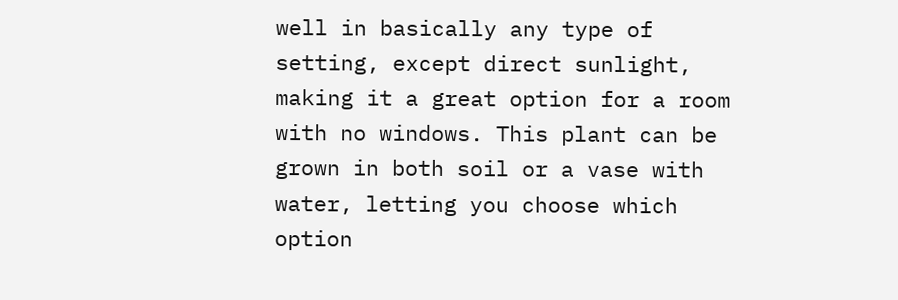well in basically any type of setting, except direct sunlight, making it a great option for a room with no windows. This plant can be grown in both soil or a vase with water, letting you choose which option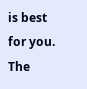is best for you. The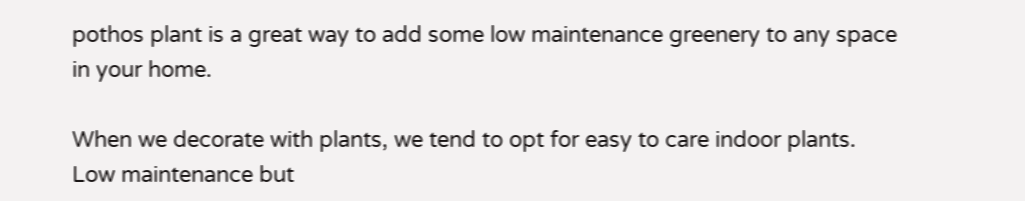pothos plant is a great way to add some low maintenance greenery to any space in your home.

When we decorate with plants, we tend to opt for easy to care indoor plants. Low maintenance but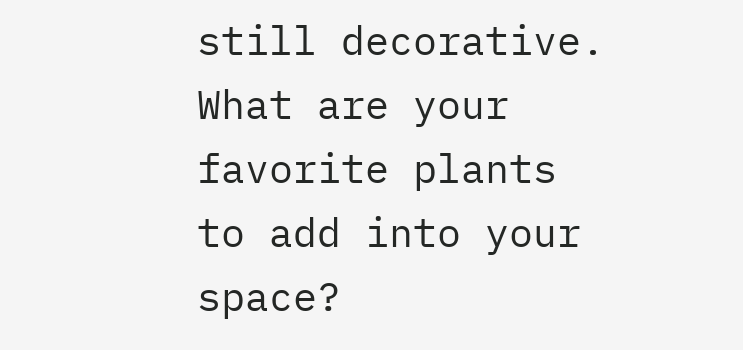still decorative. What are your favorite plants to add into your space?